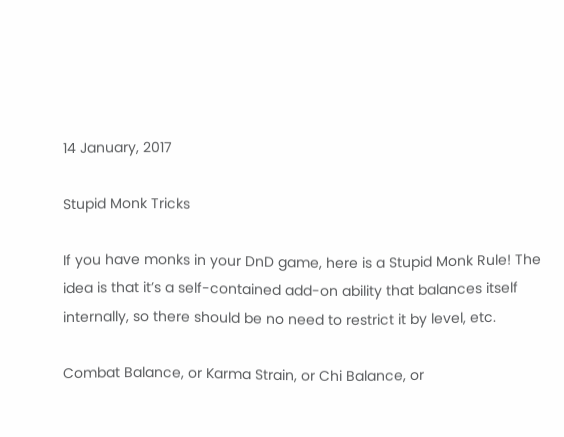14 January, 2017

Stupid Monk Tricks

If you have monks in your DnD game, here is a Stupid Monk Rule! The idea is that it’s a self-contained add-on ability that balances itself internally, so there should be no need to restrict it by level, etc.

Combat Balance, or Karma Strain, or Chi Balance, or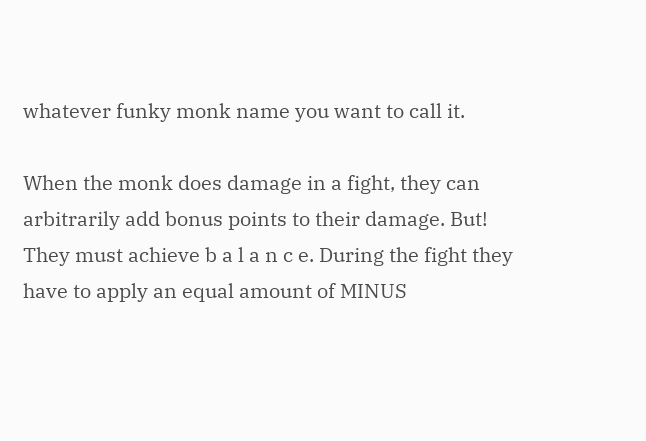whatever funky monk name you want to call it.

When the monk does damage in a fight, they can arbitrarily add bonus points to their damage. But! They must achieve b a l a n c e. During the fight they have to apply an equal amount of MINUS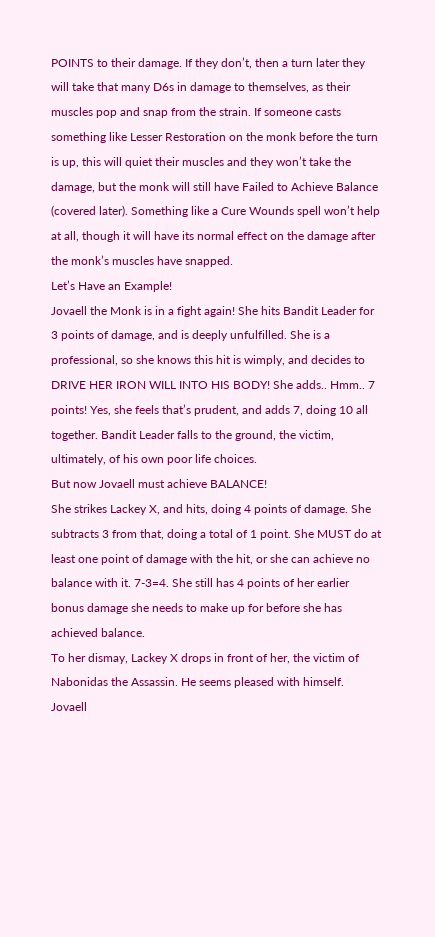POINTS to their damage. If they don’t, then a turn later they will take that many D6s in damage to themselves, as their muscles pop and snap from the strain. If someone casts something like Lesser Restoration on the monk before the turn is up, this will quiet their muscles and they won’t take the damage, but the monk will still have Failed to Achieve Balance (covered later). Something like a Cure Wounds spell won’t help at all, though it will have its normal effect on the damage after the monk’s muscles have snapped.
Let’s Have an Example!
Jovaell the Monk is in a fight again! She hits Bandit Leader for 3 points of damage, and is deeply unfulfilled. She is a professional, so she knows this hit is wimply, and decides to DRIVE HER IRON WILL INTO HIS BODY! She adds.. Hmm.. 7 points! Yes, she feels that’s prudent, and adds 7, doing 10 all together. Bandit Leader falls to the ground, the victim, ultimately, of his own poor life choices.
But now Jovaell must achieve BALANCE!
She strikes Lackey X, and hits, doing 4 points of damage. She subtracts 3 from that, doing a total of 1 point. She MUST do at least one point of damage with the hit, or she can achieve no balance with it. 7-3=4. She still has 4 points of her earlier bonus damage she needs to make up for before she has achieved balance.
To her dismay, Lackey X drops in front of her, the victim of Nabonidas the Assassin. He seems pleased with himself.
Jovaell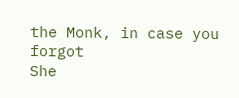the Monk, in case you forgot
She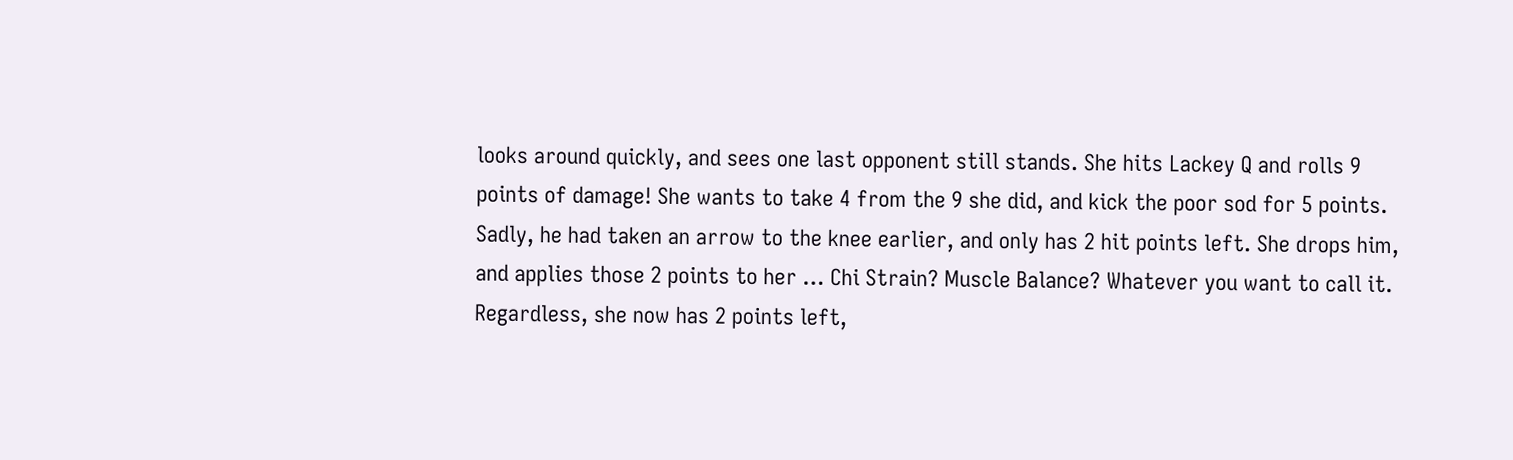looks around quickly, and sees one last opponent still stands. She hits Lackey Q and rolls 9 points of damage! She wants to take 4 from the 9 she did, and kick the poor sod for 5 points. Sadly, he had taken an arrow to the knee earlier, and only has 2 hit points left. She drops him, and applies those 2 points to her … Chi Strain? Muscle Balance? Whatever you want to call it. Regardless, she now has 2 points left,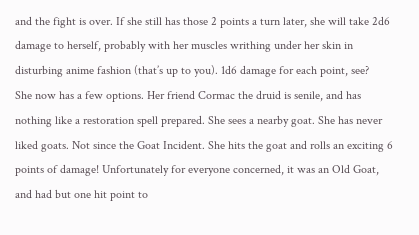and the fight is over. If she still has those 2 points a turn later, she will take 2d6 damage to herself, probably with her muscles writhing under her skin in disturbing anime fashion (that’s up to you). 1d6 damage for each point, see?
She now has a few options. Her friend Cormac the druid is senile, and has nothing like a restoration spell prepared. She sees a nearby goat. She has never liked goats. Not since the Goat Incident. She hits the goat and rolls an exciting 6 points of damage! Unfortunately for everyone concerned, it was an Old Goat, and had but one hit point to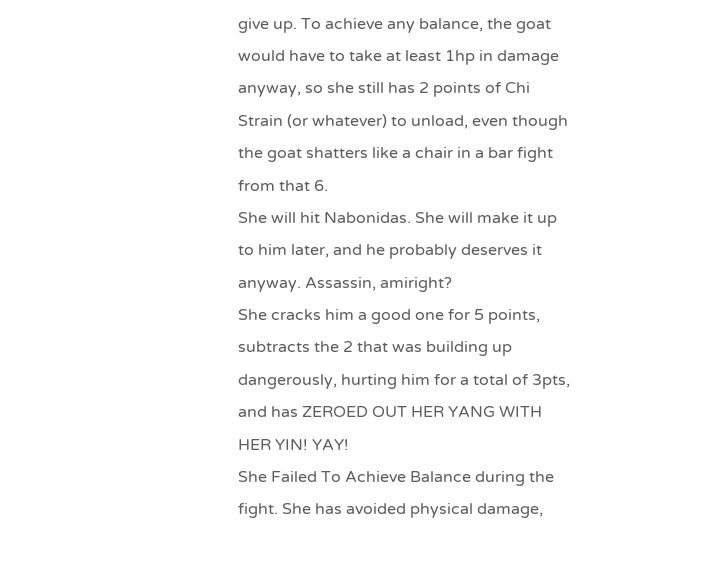give up. To achieve any balance, the goat would have to take at least 1hp in damage anyway, so she still has 2 points of Chi Strain (or whatever) to unload, even though the goat shatters like a chair in a bar fight from that 6.
She will hit Nabonidas. She will make it up to him later, and he probably deserves it anyway. Assassin, amiright?
She cracks him a good one for 5 points, subtracts the 2 that was building up dangerously, hurting him for a total of 3pts, and has ZEROED OUT HER YANG WITH HER YIN! YAY!
She Failed To Achieve Balance during the fight. She has avoided physical damage,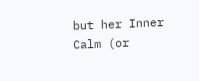but her Inner Calm (or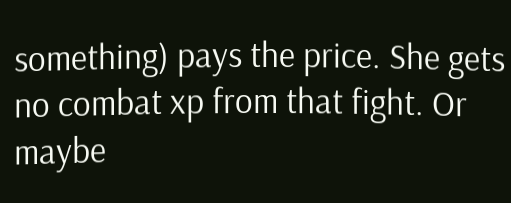something) pays the price. She gets no combat xp from that fight. Or maybe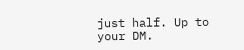just half. Up to your DM.